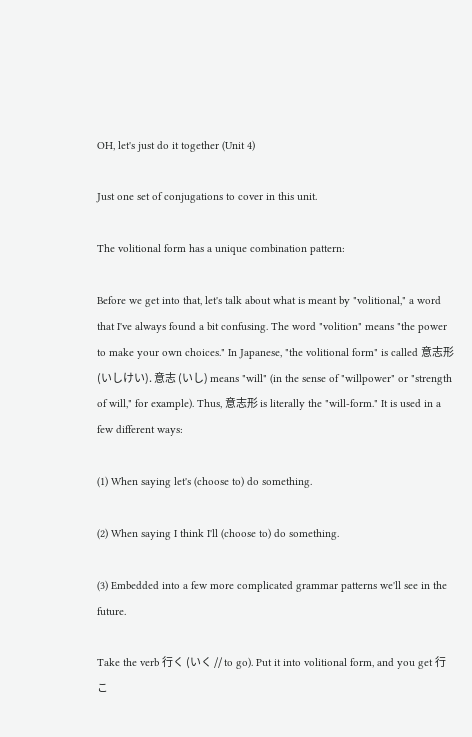OH, let's just do it together (Unit 4)

Just one set of conjugations to cover in this unit.

The volitional form has a unique combination pattern:

Before we get into that, let's talk about what is meant by "volitional," a word that I've always found a bit confusing. The word "volition" means "the power to make your own choices." In Japanese, "the volitional form" is called 意志形 (いしけい). 意志 (いし) means "will" (in the sense of "willpower" or "strength of will," for example). Thus, 意志形 is literally the "will-form." It is used in a few different ways:

(1) When saying let's (choose to) do something.

(2) When saying I think I'll (choose to) do something.

(3) Embedded into a few more complicated grammar patterns we'll see in the future.

Take the verb 行く (いく // to go). Put it into volitional form, and you get 行こ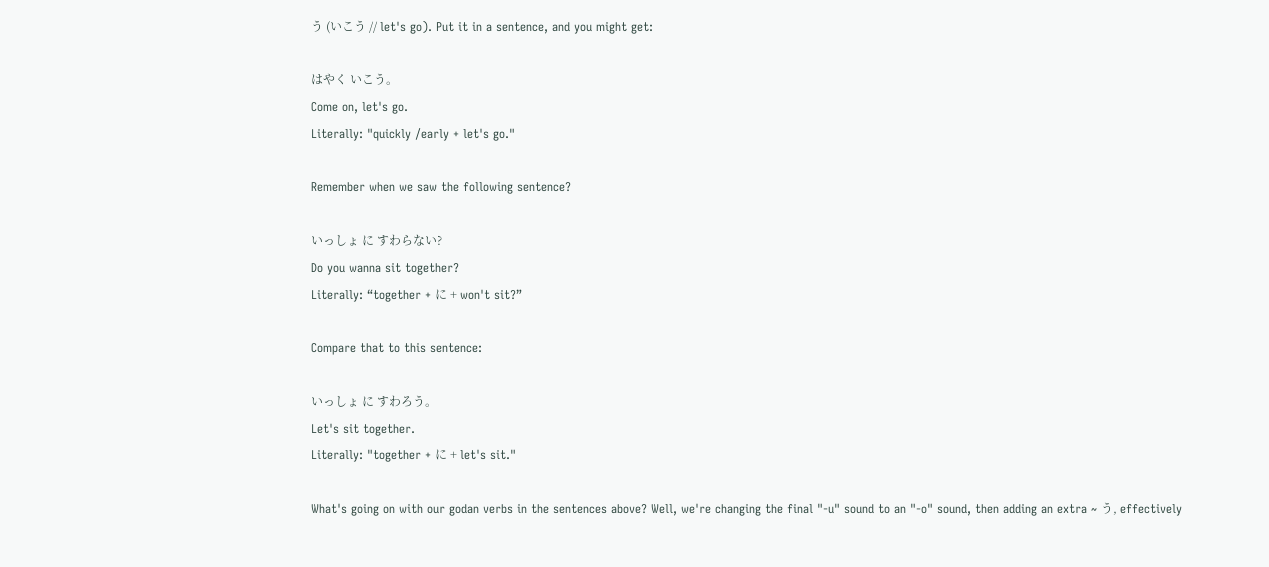う (いこう // let's go). Put it in a sentence, and you might get:

はやく いこう。
Come on, let's go.
Literally: "quickly /early + let's go."

Remember when we saw the following sentence?

いっしょ に すわらない?
Do you wanna sit together?
Literally: “together + に + won't sit?”

Compare that to this sentence:

いっしょ に すわろう。
Let's sit together.
Literally: "together + に + let's sit."

What's going on with our godan verbs in the sentences above? Well, we're changing the final "-u" sound to an "-o" sound, then adding an extra ~ う, effectively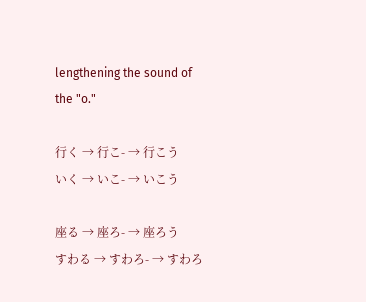lengthening the sound of the "o."

行く → 行こ- → 行こう
いく → いこ- → いこう

座る → 座ろ- → 座ろう
すわる → すわろ- → すわろ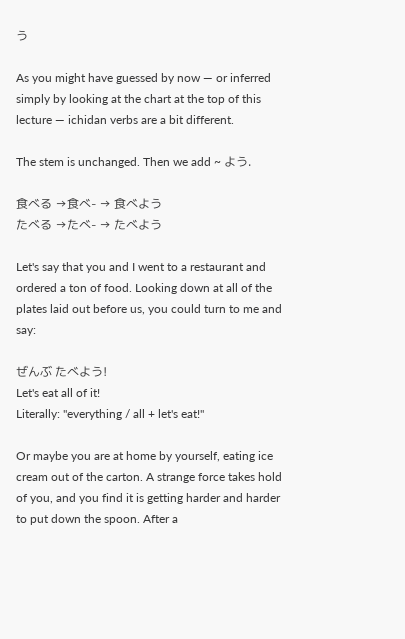う

As you might have guessed by now — or inferred simply by looking at the chart at the top of this lecture — ichidan verbs are a bit different.

The stem is unchanged. Then we add ~ よう.

食べる →食べ- → 食べよう
たべる →たべ- → たべよう

Let's say that you and I went to a restaurant and ordered a ton of food. Looking down at all of the plates laid out before us, you could turn to me and say:

ぜんぶ たべよう!
Let's eat all of it!
Literally: "everything / all + let's eat!"

Or maybe you are at home by yourself, eating ice cream out of the carton. A strange force takes hold of you, and you find it is getting harder and harder to put down the spoon. After a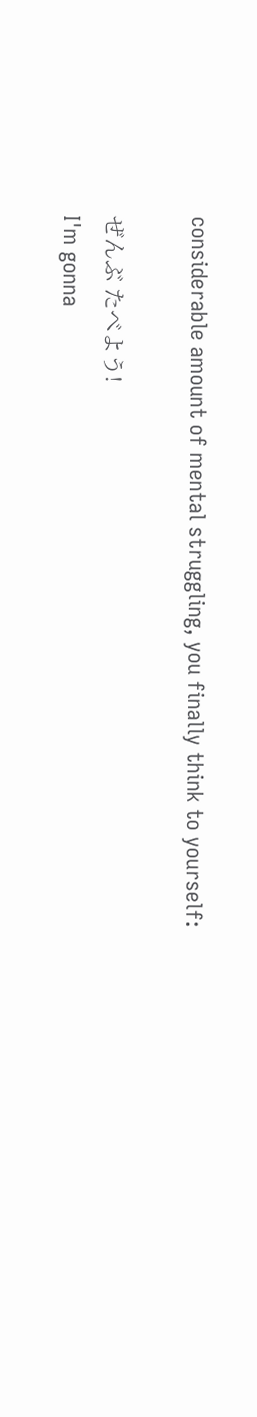considerable amount of mental struggling, you finally think to yourself:

ぜんぶ たべよう!
I'm gonna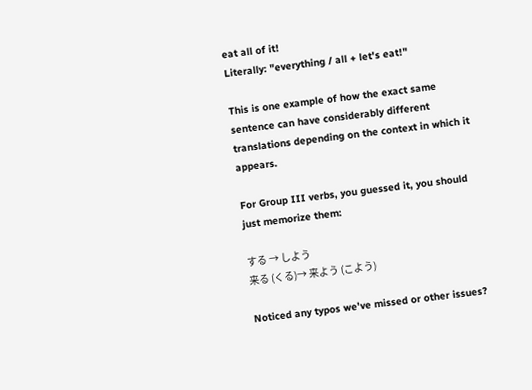eat all of it!
Literally: "everything / all + let's eat!"

This is one example of how the exact same sentence can have considerably different translations depending on the context in which it appears.

For Group III verbs, you guessed it, you should just memorize them:

する → しよう
来る (くる)→ 来よう (こよう)

Noticed any typos we've missed or other issues?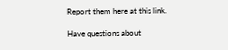Report them here at this link.

Have questions about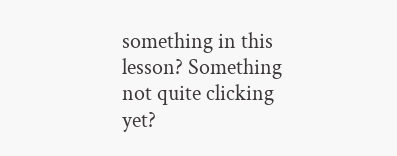something in this lesson? Something not quite clicking yet?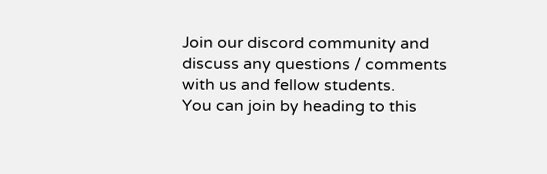Join our discord community and discuss any questions / comments with us and fellow students.
You can join by heading to this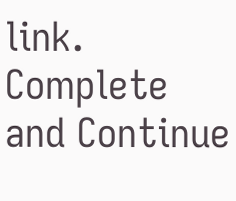link.
Complete and Continue